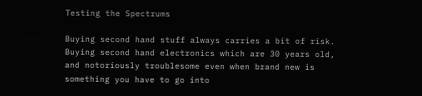Testing the Spectrums

Buying second hand stuff always carries a bit of risk.  Buying second hand electronics which are 30 years old, and notoriously troublesome even when brand new is something you have to go into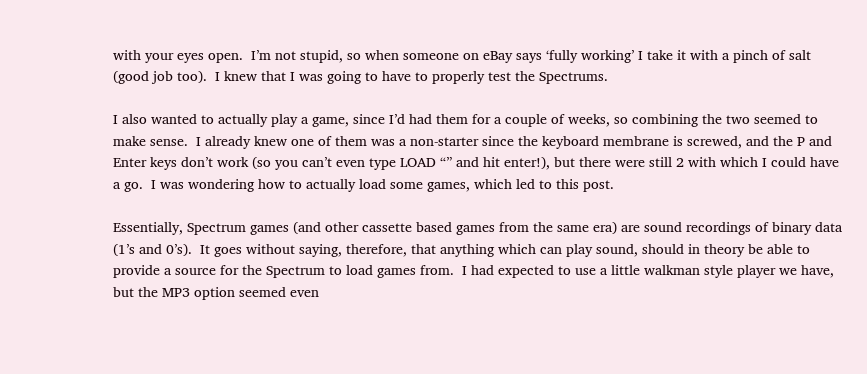with your eyes open.  I’m not stupid, so when someone on eBay says ‘fully working’ I take it with a pinch of salt (good job too).  I knew that I was going to have to properly test the Spectrums.

I also wanted to actually play a game, since I’d had them for a couple of weeks, so combining the two seemed to make sense.  I already knew one of them was a non-starter since the keyboard membrane is screwed, and the P and Enter keys don’t work (so you can’t even type LOAD “” and hit enter!), but there were still 2 with which I could have a go.  I was wondering how to actually load some games, which led to this post.

Essentially, Spectrum games (and other cassette based games from the same era) are sound recordings of binary data (1’s and 0’s).  It goes without saying, therefore, that anything which can play sound, should in theory be able to provide a source for the Spectrum to load games from.  I had expected to use a little walkman style player we have, but the MP3 option seemed even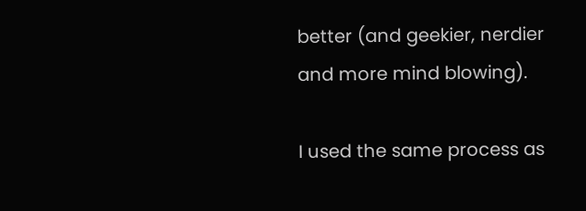better (and geekier, nerdier and more mind blowing).

I used the same process as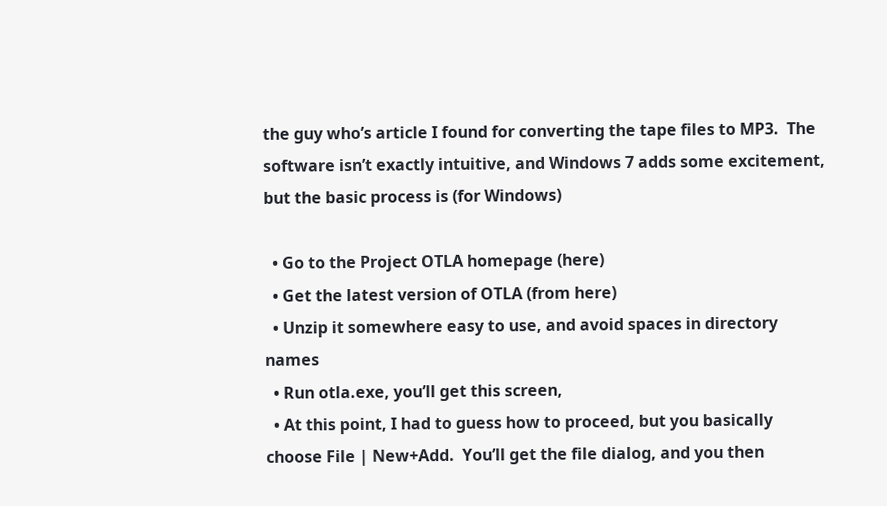the guy who’s article I found for converting the tape files to MP3.  The software isn’t exactly intuitive, and Windows 7 adds some excitement, but the basic process is (for Windows)

  • Go to the Project OTLA homepage (here)
  • Get the latest version of OTLA (from here)
  • Unzip it somewhere easy to use, and avoid spaces in directory names
  • Run otla.exe, you’ll get this screen,
  • At this point, I had to guess how to proceed, but you basically choose File | New+Add.  You’ll get the file dialog, and you then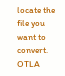locate the file you want to convert.  OTLA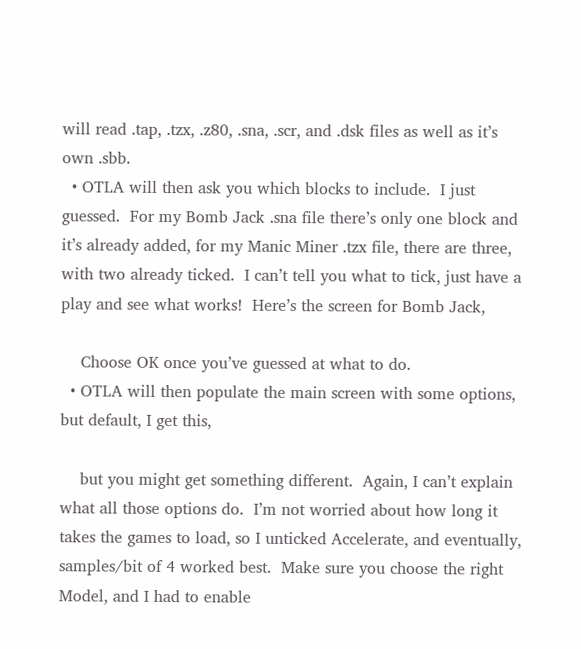will read .tap, .tzx, .z80, .sna, .scr, and .dsk files as well as it’s own .sbb.
  • OTLA will then ask you which blocks to include.  I just guessed.  For my Bomb Jack .sna file there’s only one block and it’s already added, for my Manic Miner .tzx file, there are three, with two already ticked.  I can’t tell you what to tick, just have a play and see what works!  Here’s the screen for Bomb Jack,

    Choose OK once you’ve guessed at what to do.
  • OTLA will then populate the main screen with some options, but default, I get this,

    but you might get something different.  Again, I can’t explain what all those options do.  I’m not worried about how long it takes the games to load, so I unticked Accelerate, and eventually, samples/bit of 4 worked best.  Make sure you choose the right Model, and I had to enable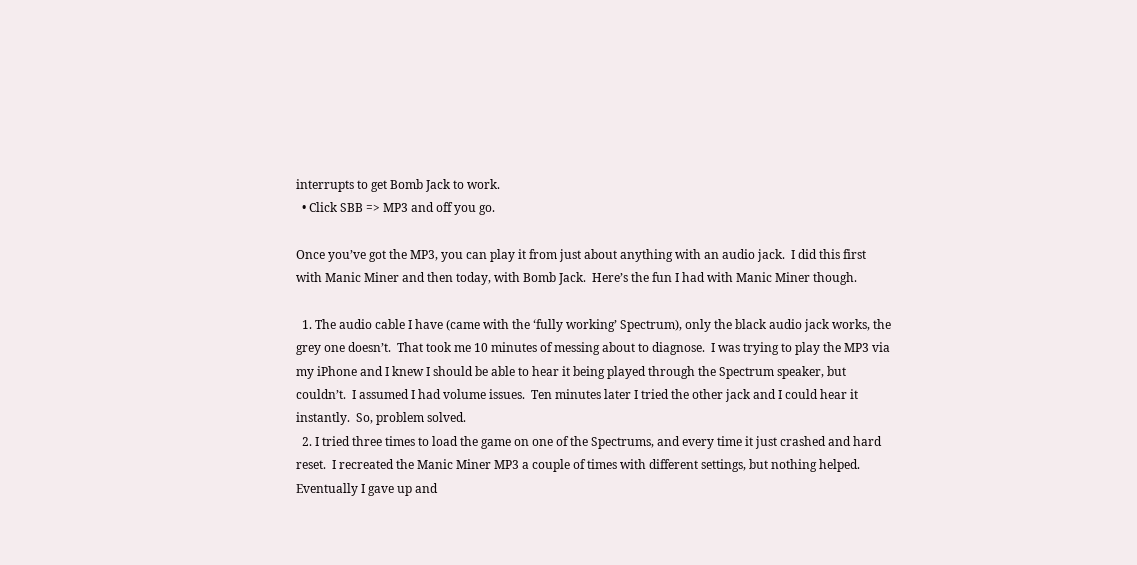interrupts to get Bomb Jack to work.
  • Click SBB => MP3 and off you go.

Once you’ve got the MP3, you can play it from just about anything with an audio jack.  I did this first with Manic Miner and then today, with Bomb Jack.  Here’s the fun I had with Manic Miner though.

  1. The audio cable I have (came with the ‘fully working’ Spectrum), only the black audio jack works, the grey one doesn’t.  That took me 10 minutes of messing about to diagnose.  I was trying to play the MP3 via my iPhone and I knew I should be able to hear it being played through the Spectrum speaker, but couldn’t.  I assumed I had volume issues.  Ten minutes later I tried the other jack and I could hear it instantly.  So, problem solved.
  2. I tried three times to load the game on one of the Spectrums, and every time it just crashed and hard reset.  I recreated the Manic Miner MP3 a couple of times with different settings, but nothing helped.  Eventually I gave up and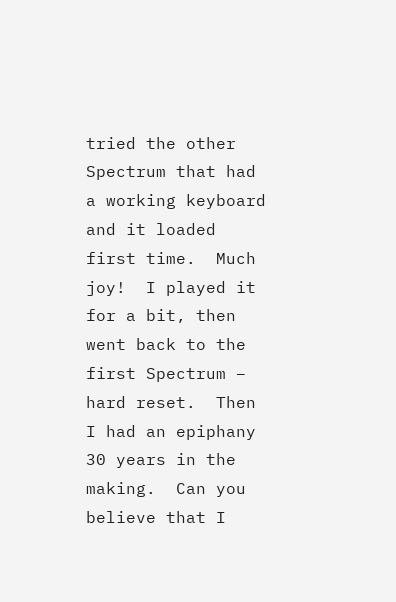tried the other Spectrum that had a working keyboard and it loaded first time.  Much joy!  I played it for a bit, then went back to the first Spectrum – hard reset.  Then I had an epiphany 30 years in the making.  Can you believe that I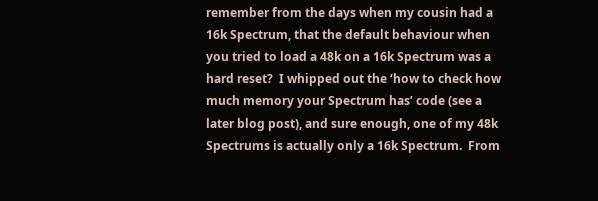remember from the days when my cousin had a 16k Spectrum, that the default behaviour when you tried to load a 48k on a 16k Spectrum was a hard reset?  I whipped out the ‘how to check how much memory your Spectrum has’ code (see a later blog post), and sure enough, one of my 48k Spectrums is actually only a 16k Spectrum.  From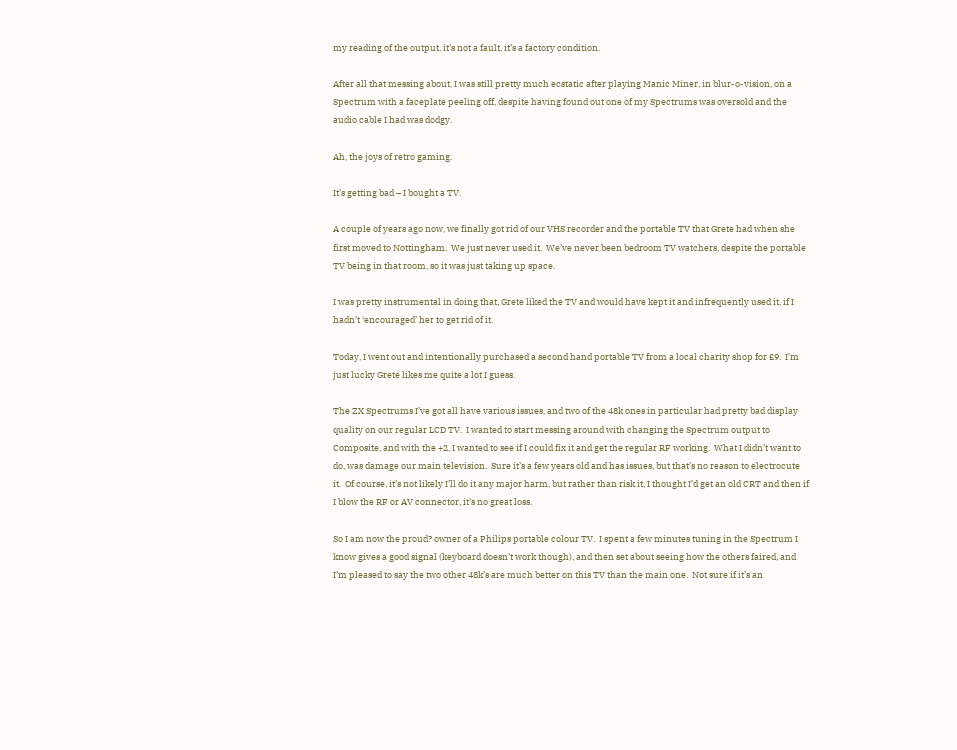my reading of the output, it’s not a fault, it’s a factory condition.

After all that messing about, I was still pretty much ecstatic after playing Manic Miner, in blur-o-vision, on a Spectrum with a faceplate peeling off, despite having found out one of my Spectrums was oversold and the audio cable I had was dodgy.

Ah, the joys of retro gaming.

It’s getting bad – I bought a TV.

A couple of years ago now, we finally got rid of our VHS recorder and the portable TV that Grete had when she first moved to Nottingham.  We just never used it.  We’ve never been bedroom TV watchers, despite the portable TV being in that room, so it was just taking up space.

I was pretty instrumental in doing that, Grete liked the TV and would have kept it and infrequently used it, if I hadn’t ‘encouraged’ her to get rid of it.

Today, I went out and intentionally purchased a second hand portable TV from a local charity shop for £9.  I’m just lucky Grete likes me quite a lot I guess.

The ZX Spectrums I’ve got all have various issues, and two of the 48k ones in particular had pretty bad display quality on our regular LCD TV.  I wanted to start messing around with changing the Spectrum output to Composite, and with the +2, I wanted to see if I could fix it and get the regular RF working.  What I didn’t want to do, was damage our main television.  Sure it’s a few years old and has issues, but that’s no reason to electrocute it.  Of course, it’s not likely I’ll do it any major harm, but rather than risk it, I thought I’d get an old CRT and then if I blow the RF or AV connector, it’s no great loss.

So I am now the proud? owner of a Philips portable colour TV.  I spent a few minutes tuning in the Spectrum I know gives a good signal (keyboard doesn’t work though), and then set about seeing how the others faired, and I’m pleased to say the two other 48k’s are much better on this TV than the main one.  Not sure if it’s an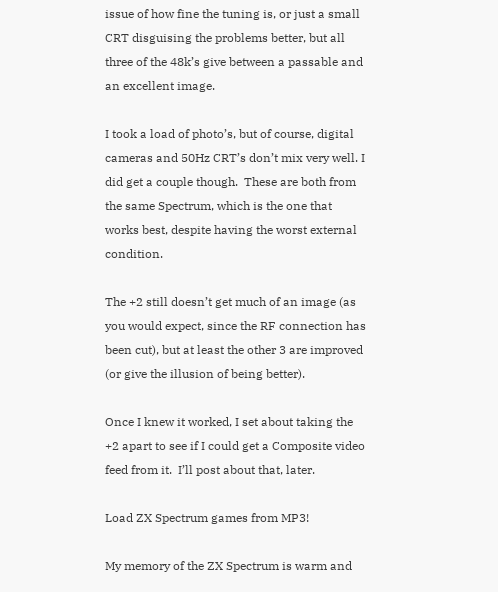issue of how fine the tuning is, or just a small CRT disguising the problems better, but all three of the 48k’s give between a passable and an excellent image.

I took a load of photo’s, but of course, digital cameras and 50Hz CRT’s don’t mix very well. I did get a couple though.  These are both from the same Spectrum, which is the one that works best, despite having the worst external condition.

The +2 still doesn’t get much of an image (as you would expect, since the RF connection has been cut), but at least the other 3 are improved (or give the illusion of being better).

Once I knew it worked, I set about taking the +2 apart to see if I could get a Composite video feed from it.  I’ll post about that, later.

Load ZX Spectrum games from MP3!

My memory of the ZX Spectrum is warm and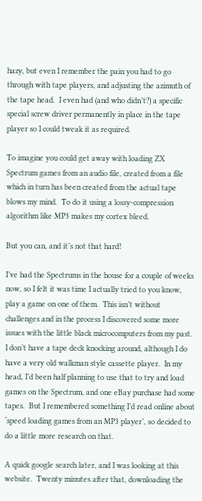hazy, but even I remember the pain you had to go through with tape players, and adjusting the azimuth of the tape head.  I even had (and who didn’t?) a specific special screw driver permanently in place in the tape player so I could tweak it as required.

To imagine you could get away with loading ZX Spectrum games from an audio file, created from a file which in turn has been created from the actual tape blows my mind.  To do it using a lossy-compression algorithm like MP3 makes my cortex bleed.

But you can, and it’s not that hard!

I’ve had the Spectrums in the house for a couple of weeks now, so I felt it was time I actually tried to you know, play a game on one of them.  This isn’t without challenges and in the process I discovered some more issues with the little black microcomputers from my past.  I don’t have a tape deck knocking around, although I do have a very old walkman style cassette player.  In my head, I’d been half planning to use that to try and load games on the Spectrum, and one eBay purchase had some tapes.  But I remembered something I’d read online about ‘speed loading games from an MP3 player’, so decided to do a little more research on that.

A quick google search later, and I was looking at this website.  Twenty minutes after that, downloading the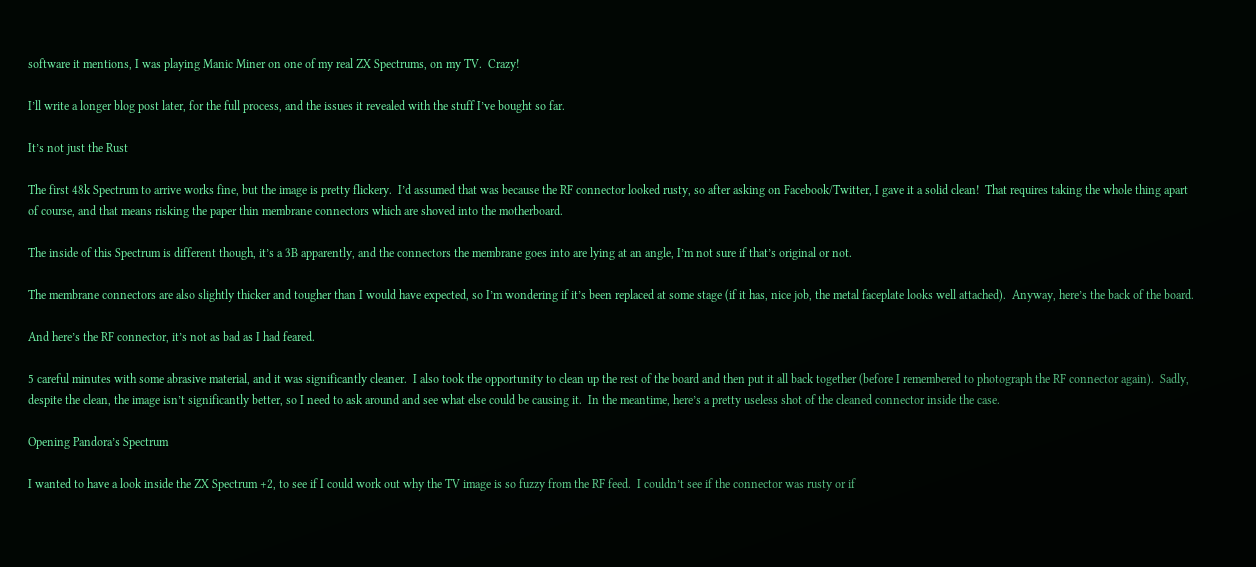software it mentions, I was playing Manic Miner on one of my real ZX Spectrums, on my TV.  Crazy!

I’ll write a longer blog post later, for the full process, and the issues it revealed with the stuff I’ve bought so far.

It’s not just the Rust

The first 48k Spectrum to arrive works fine, but the image is pretty flickery.  I’d assumed that was because the RF connector looked rusty, so after asking on Facebook/Twitter, I gave it a solid clean!  That requires taking the whole thing apart of course, and that means risking the paper thin membrane connectors which are shoved into the motherboard.

The inside of this Spectrum is different though, it’s a 3B apparently, and the connectors the membrane goes into are lying at an angle, I’m not sure if that’s original or not.

The membrane connectors are also slightly thicker and tougher than I would have expected, so I’m wondering if it’s been replaced at some stage (if it has, nice job, the metal faceplate looks well attached).  Anyway, here’s the back of the board.

And here’s the RF connector, it’s not as bad as I had feared.

5 careful minutes with some abrasive material, and it was significantly cleaner.  I also took the opportunity to clean up the rest of the board and then put it all back together (before I remembered to photograph the RF connector again).  Sadly, despite the clean, the image isn’t significantly better, so I need to ask around and see what else could be causing it.  In the meantime, here’s a pretty useless shot of the cleaned connector inside the case.

Opening Pandora’s Spectrum

I wanted to have a look inside the ZX Spectrum +2, to see if I could work out why the TV image is so fuzzy from the RF feed.  I couldn’t see if the connector was rusty or if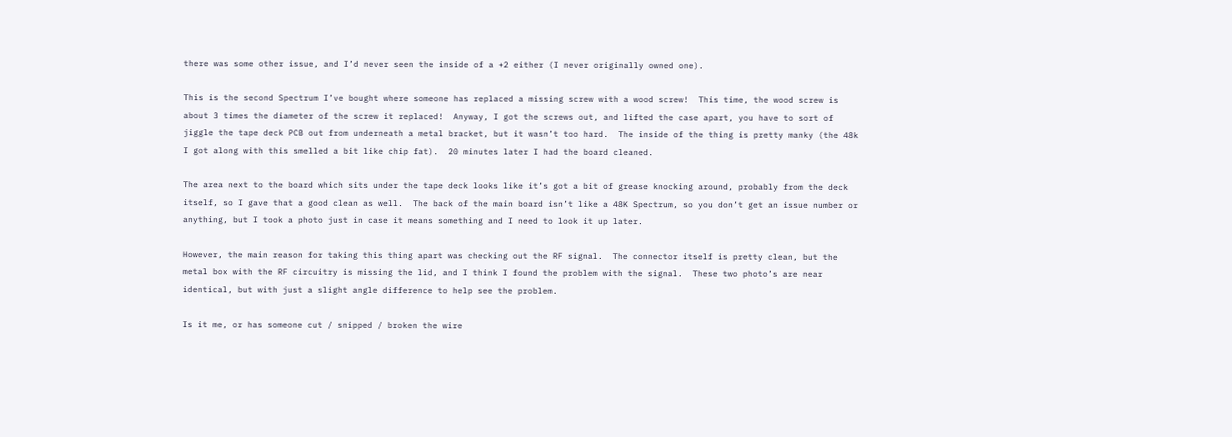there was some other issue, and I’d never seen the inside of a +2 either (I never originally owned one).

This is the second Spectrum I’ve bought where someone has replaced a missing screw with a wood screw!  This time, the wood screw is about 3 times the diameter of the screw it replaced!  Anyway, I got the screws out, and lifted the case apart, you have to sort of jiggle the tape deck PCB out from underneath a metal bracket, but it wasn’t too hard.  The inside of the thing is pretty manky (the 48k I got along with this smelled a bit like chip fat).  20 minutes later I had the board cleaned.

The area next to the board which sits under the tape deck looks like it’s got a bit of grease knocking around, probably from the deck itself, so I gave that a good clean as well.  The back of the main board isn’t like a 48K Spectrum, so you don’t get an issue number or anything, but I took a photo just in case it means something and I need to look it up later.

However, the main reason for taking this thing apart was checking out the RF signal.  The connector itself is pretty clean, but the metal box with the RF circuitry is missing the lid, and I think I found the problem with the signal.  These two photo’s are near identical, but with just a slight angle difference to help see the problem.

Is it me, or has someone cut / snipped / broken the wire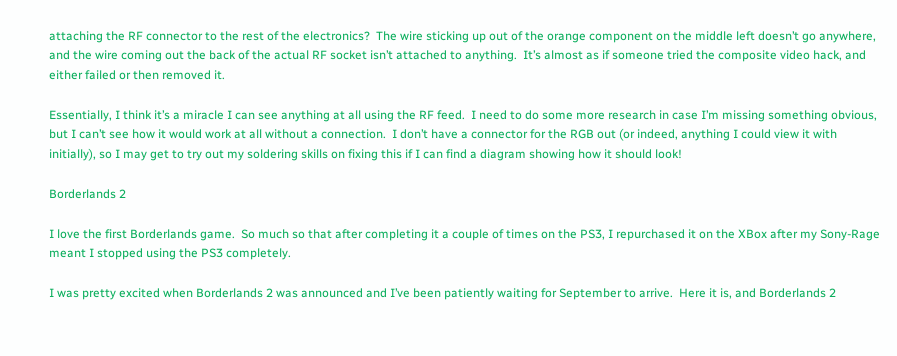attaching the RF connector to the rest of the electronics?  The wire sticking up out of the orange component on the middle left doesn’t go anywhere, and the wire coming out the back of the actual RF socket isn’t attached to anything.  It’s almost as if someone tried the composite video hack, and either failed or then removed it.

Essentially, I think it’s a miracle I can see anything at all using the RF feed.  I need to do some more research in case I’m missing something obvious, but I can’t see how it would work at all without a connection.  I don’t have a connector for the RGB out (or indeed, anything I could view it with initially), so I may get to try out my soldering skills on fixing this if I can find a diagram showing how it should look!

Borderlands 2

I love the first Borderlands game.  So much so that after completing it a couple of times on the PS3, I repurchased it on the XBox after my Sony-Rage meant I stopped using the PS3 completely.

I was pretty excited when Borderlands 2 was announced and I’ve been patiently waiting for September to arrive.  Here it is, and Borderlands 2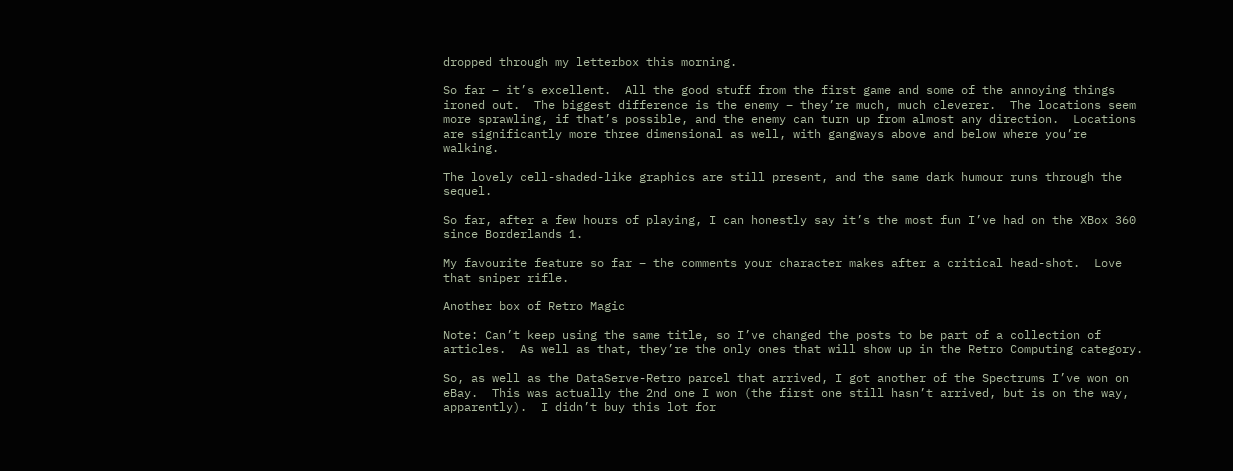dropped through my letterbox this morning.

So far – it’s excellent.  All the good stuff from the first game and some of the annoying things ironed out.  The biggest difference is the enemy – they’re much, much cleverer.  The locations seem more sprawling, if that’s possible, and the enemy can turn up from almost any direction.  Locations are significantly more three dimensional as well, with gangways above and below where you’re walking.

The lovely cell-shaded-like graphics are still present, and the same dark humour runs through the sequel.

So far, after a few hours of playing, I can honestly say it’s the most fun I’ve had on the XBox 360 since Borderlands 1.

My favourite feature so far – the comments your character makes after a critical head-shot.  Love that sniper rifle.

Another box of Retro Magic

Note: Can’t keep using the same title, so I’ve changed the posts to be part of a collection of articles.  As well as that, they’re the only ones that will show up in the Retro Computing category.

So, as well as the DataServe-Retro parcel that arrived, I got another of the Spectrums I’ve won on eBay.  This was actually the 2nd one I won (the first one still hasn’t arrived, but is on the way, apparently).  I didn’t buy this lot for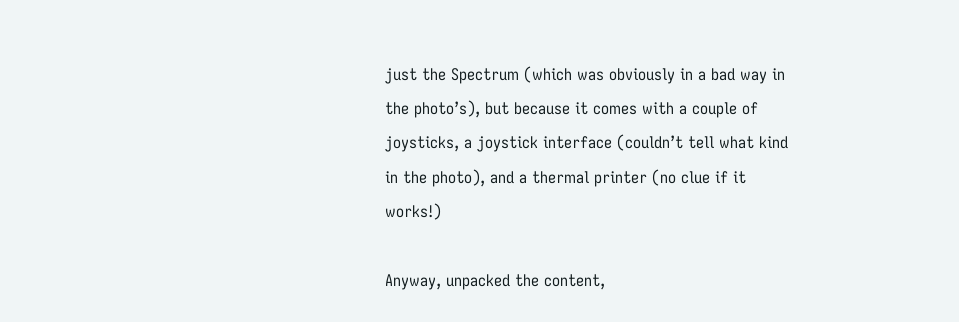just the Spectrum (which was obviously in a bad way in the photo’s), but because it comes with a couple of joysticks, a joystick interface (couldn’t tell what kind in the photo), and a thermal printer (no clue if it works!)

Anyway, unpacked the content,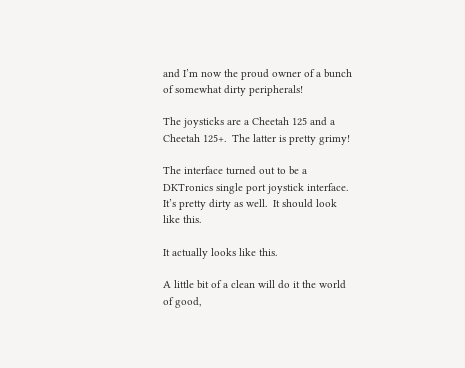and I’m now the proud owner of a bunch of somewhat dirty peripherals!

The joysticks are a Cheetah 125 and a Cheetah 125+.  The latter is pretty grimy!

The interface turned out to be a DKTronics single port joystick interface.  It’s pretty dirty as well.  It should look like this.

It actually looks like this.

A little bit of a clean will do it the world of good,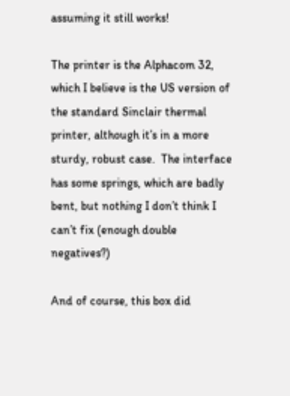assuming it still works!

The printer is the Alphacom 32, which I believe is the US version of the standard Sinclair thermal printer, although it’s in a more sturdy, robust case.  The interface has some springs, which are badly bent, but nothing I don’t think I can’t fix (enough double negatives?)

And of course, this box did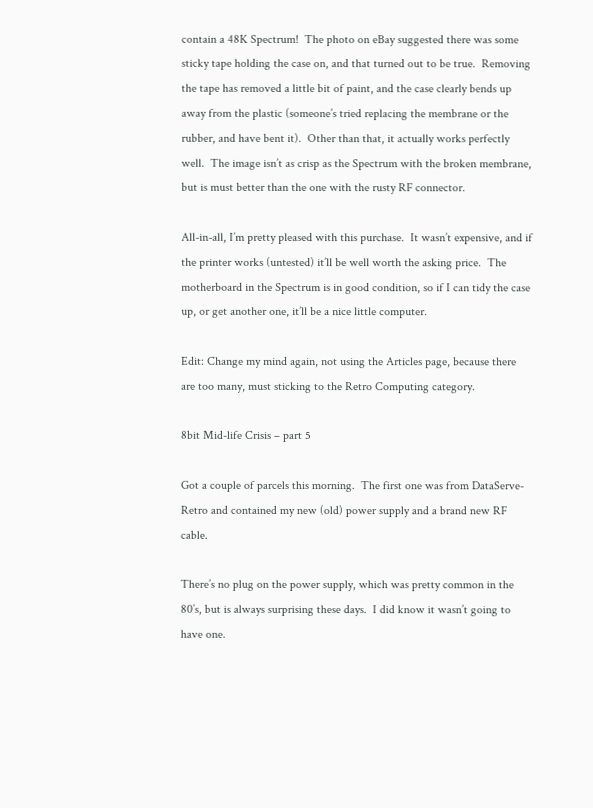contain a 48K Spectrum!  The photo on eBay suggested there was some sticky tape holding the case on, and that turned out to be true.  Removing the tape has removed a little bit of paint, and the case clearly bends up away from the plastic (someone’s tried replacing the membrane or the rubber, and have bent it).  Other than that, it actually works perfectly well.  The image isn’t as crisp as the Spectrum with the broken membrane, but is must better than the one with the rusty RF connector.

All-in-all, I’m pretty pleased with this purchase.  It wasn’t expensive, and if the printer works (untested) it’ll be well worth the asking price.  The motherboard in the Spectrum is in good condition, so if I can tidy the case up, or get another one, it’ll be a nice little computer.

Edit: Change my mind again, not using the Articles page, because there are too many, must sticking to the Retro Computing category.

8bit Mid-life Crisis – part 5

Got a couple of parcels this morning.  The first one was from DataServe-Retro and contained my new (old) power supply and a brand new RF cable.

There’s no plug on the power supply, which was pretty common in the 80’s, but is always surprising these days.  I did know it wasn’t going to have one.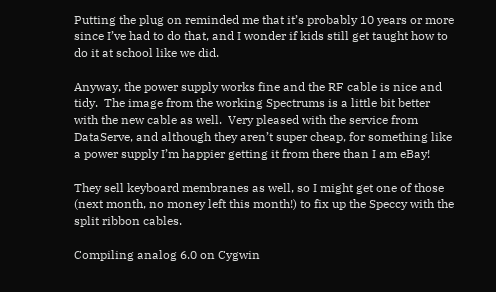Putting the plug on reminded me that it’s probably 10 years or more since I’ve had to do that, and I wonder if kids still get taught how to do it at school like we did.

Anyway, the power supply works fine and the RF cable is nice and tidy.  The image from the working Spectrums is a little bit better with the new cable as well.  Very pleased with the service from DataServe, and although they aren’t super cheap, for something like a power supply I’m happier getting it from there than I am eBay!

They sell keyboard membranes as well, so I might get one of those (next month, no money left this month!) to fix up the Speccy with the split ribbon cables.

Compiling analog 6.0 on Cygwin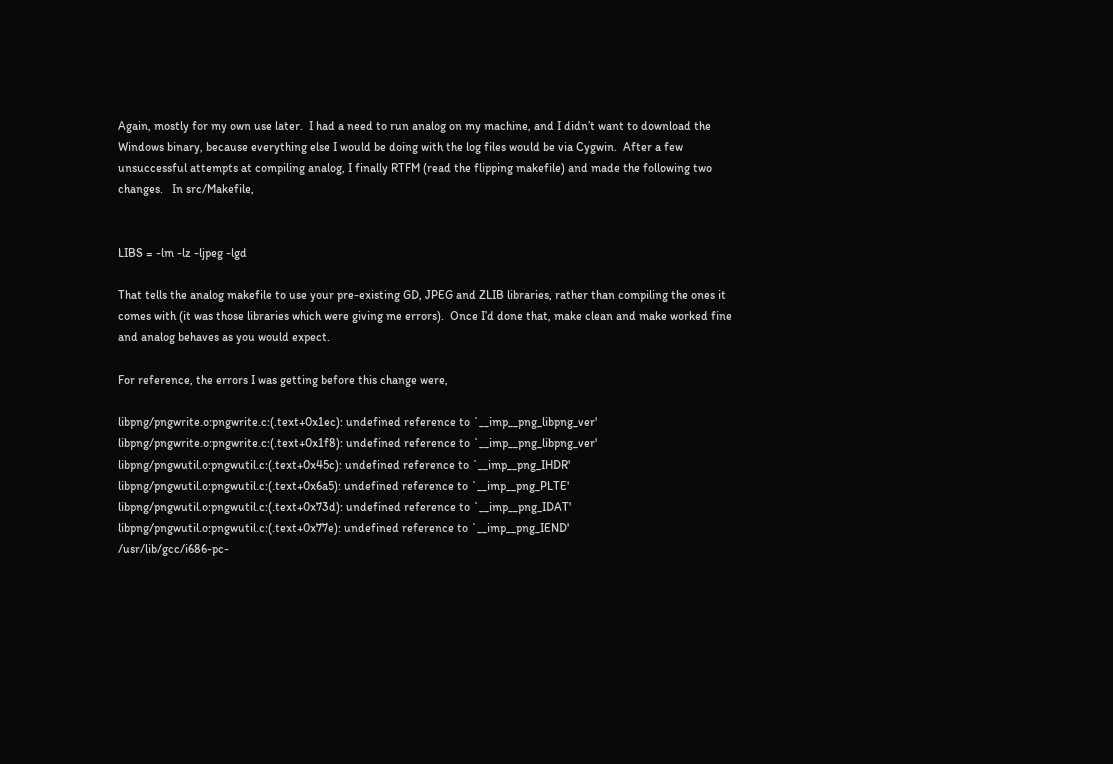Again, mostly for my own use later.  I had a need to run analog on my machine, and I didn’t want to download the Windows binary, because everything else I would be doing with the log files would be via Cygwin.  After a few unsuccessful attempts at compiling analog, I finally RTFM (read the flipping makefile) and made the following two changes.   In src/Makefile,


LIBS = -lm -lz -ljpeg -lgd

That tells the analog makefile to use your pre-existing GD, JPEG and ZLIB libraries, rather than compiling the ones it comes with (it was those libraries which were giving me errors).  Once I’d done that, make clean and make worked fine and analog behaves as you would expect.

For reference, the errors I was getting before this change were,

libpng/pngwrite.o:pngwrite.c:(.text+0x1ec): undefined reference to `__imp__png_libpng_ver'
libpng/pngwrite.o:pngwrite.c:(.text+0x1f8): undefined reference to `__imp__png_libpng_ver'
libpng/pngwutil.o:pngwutil.c:(.text+0x45c): undefined reference to `__imp__png_IHDR'
libpng/pngwutil.o:pngwutil.c:(.text+0x6a5): undefined reference to `__imp__png_PLTE'
libpng/pngwutil.o:pngwutil.c:(.text+0x73d): undefined reference to `__imp__png_IDAT'
libpng/pngwutil.o:pngwutil.c:(.text+0x77e): undefined reference to `__imp__png_IEND'
/usr/lib/gcc/i686-pc-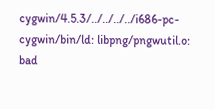cygwin/4.5.3/../../../../i686-pc-cygwin/bin/ld: libpng/pngwutil.o: bad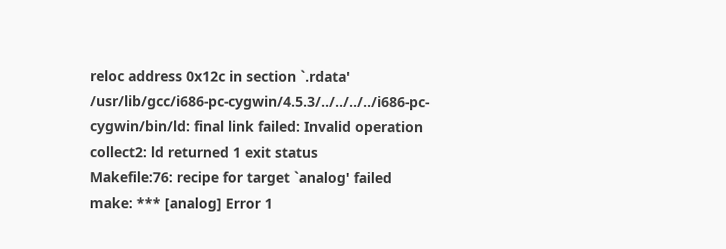reloc address 0x12c in section `.rdata'
/usr/lib/gcc/i686-pc-cygwin/4.5.3/../../../../i686-pc-cygwin/bin/ld: final link failed: Invalid operation
collect2: ld returned 1 exit status
Makefile:76: recipe for target `analog' failed
make: *** [analog] Error 1